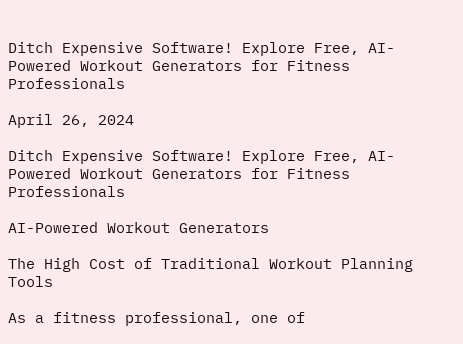Ditch Expensive Software! Explore Free, AI-Powered Workout Generators for Fitness Professionals

April 26, 2024

Ditch Expensive Software! Explore Free, AI-Powered Workout Generators for Fitness Professionals

AI-Powered Workout Generators

The High Cost of Traditional Workout Planning Tools

As a fitness professional, one of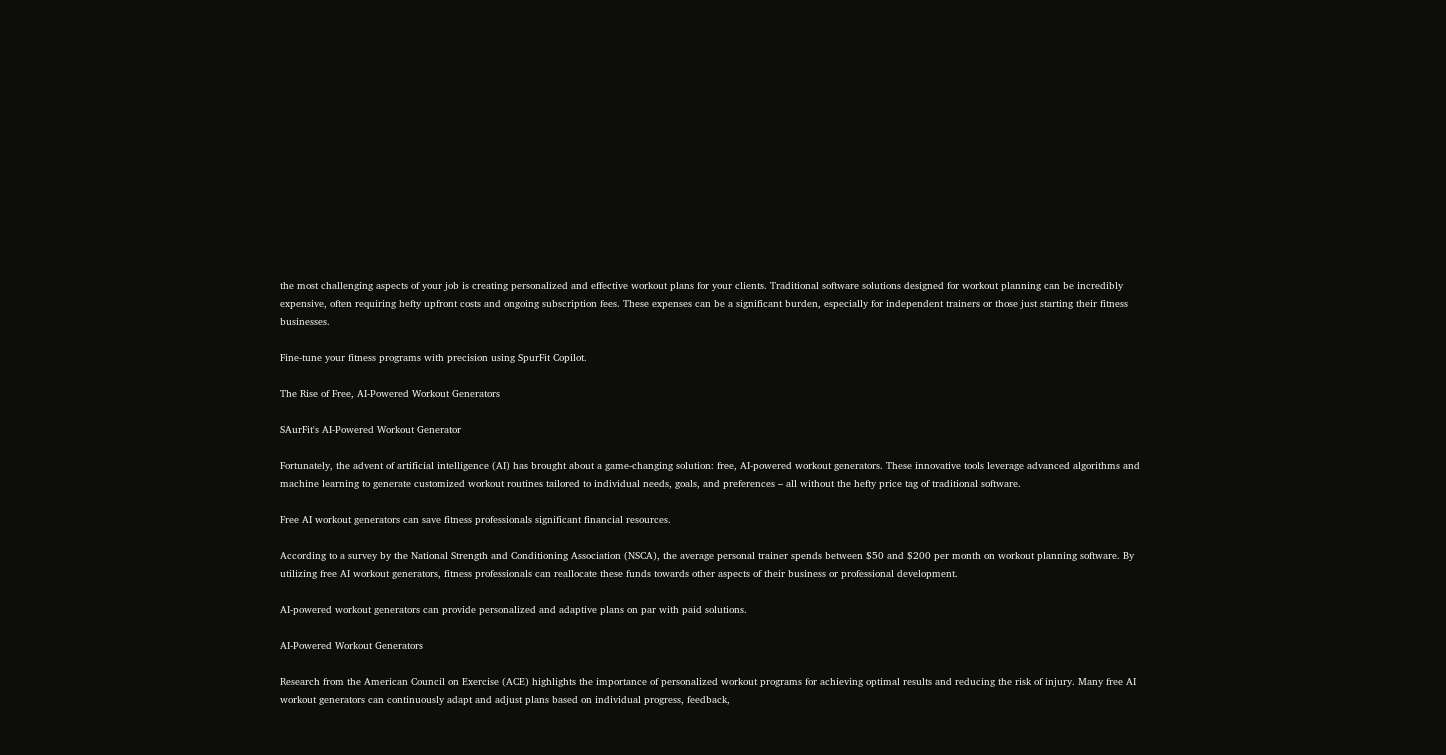the most challenging aspects of your job is creating personalized and effective workout plans for your clients. Traditional software solutions designed for workout planning can be incredibly expensive, often requiring hefty upfront costs and ongoing subscription fees. These expenses can be a significant burden, especially for independent trainers or those just starting their fitness businesses.

Fine-tune your fitness programs with precision using SpurFit Copilot.

The Rise of Free, AI-Powered Workout Generators

SAurFit's AI-Powered Workout Generator

Fortunately, the advent of artificial intelligence (AI) has brought about a game-changing solution: free, AI-powered workout generators. These innovative tools leverage advanced algorithms and machine learning to generate customized workout routines tailored to individual needs, goals, and preferences – all without the hefty price tag of traditional software.

Free AI workout generators can save fitness professionals significant financial resources.

According to a survey by the National Strength and Conditioning Association (NSCA), the average personal trainer spends between $50 and $200 per month on workout planning software. By utilizing free AI workout generators, fitness professionals can reallocate these funds towards other aspects of their business or professional development.

AI-powered workout generators can provide personalized and adaptive plans on par with paid solutions.

AI-Powered Workout Generators

Research from the American Council on Exercise (ACE) highlights the importance of personalized workout programs for achieving optimal results and reducing the risk of injury. Many free AI workout generators can continuously adapt and adjust plans based on individual progress, feedback,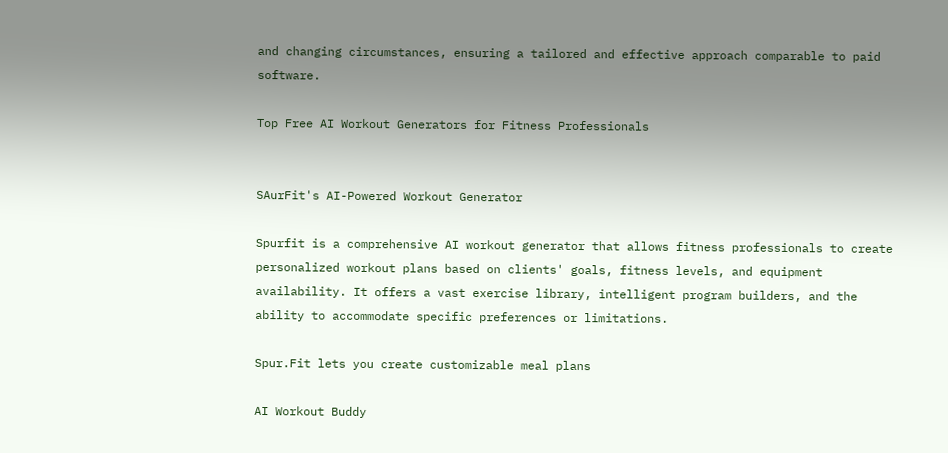and changing circumstances, ensuring a tailored and effective approach comparable to paid software.

Top Free AI Workout Generators for Fitness Professionals


SAurFit's AI-Powered Workout Generator

Spurfit is a comprehensive AI workout generator that allows fitness professionals to create personalized workout plans based on clients' goals, fitness levels, and equipment availability. It offers a vast exercise library, intelligent program builders, and the ability to accommodate specific preferences or limitations.

Spur.Fit lets you create customizable meal plans

AI Workout Buddy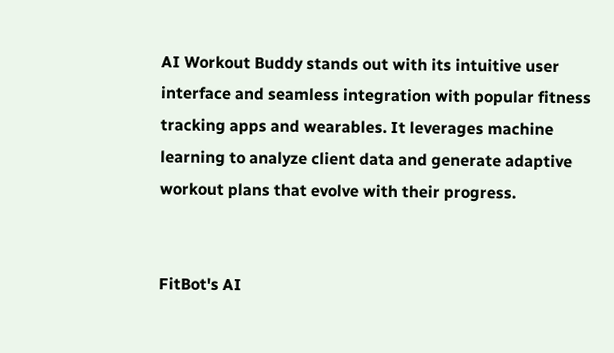AI Workout Buddy stands out with its intuitive user interface and seamless integration with popular fitness tracking apps and wearables. It leverages machine learning to analyze client data and generate adaptive workout plans that evolve with their progress.


FitBot's AI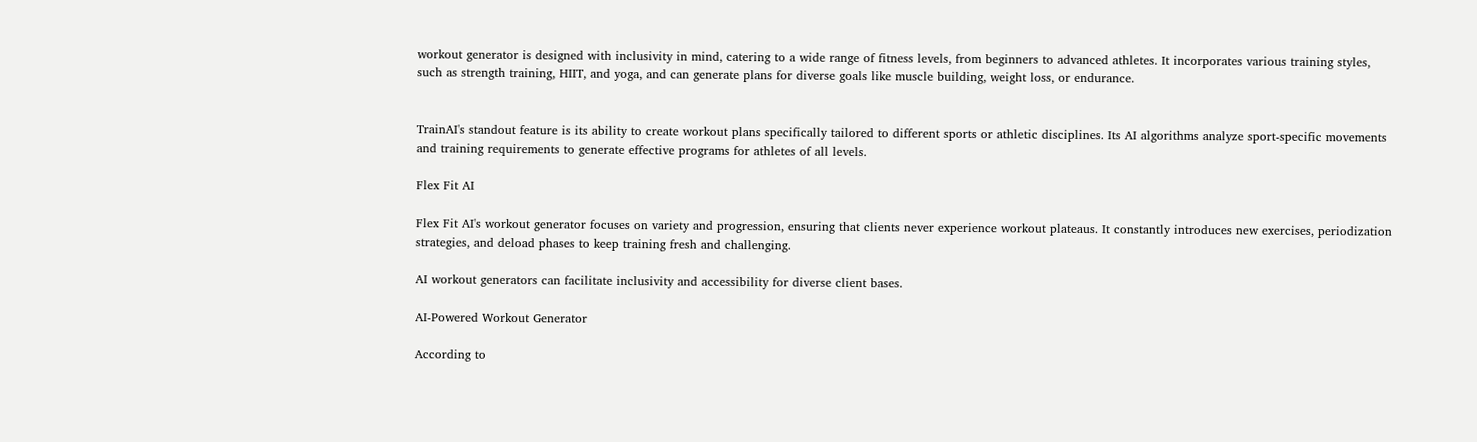workout generator is designed with inclusivity in mind, catering to a wide range of fitness levels, from beginners to advanced athletes. It incorporates various training styles, such as strength training, HIIT, and yoga, and can generate plans for diverse goals like muscle building, weight loss, or endurance.


TrainAI's standout feature is its ability to create workout plans specifically tailored to different sports or athletic disciplines. Its AI algorithms analyze sport-specific movements and training requirements to generate effective programs for athletes of all levels.

Flex Fit AI

Flex Fit AI's workout generator focuses on variety and progression, ensuring that clients never experience workout plateaus. It constantly introduces new exercises, periodization strategies, and deload phases to keep training fresh and challenging.

AI workout generators can facilitate inclusivity and accessibility for diverse client bases.

AI-Powered Workout Generator

According to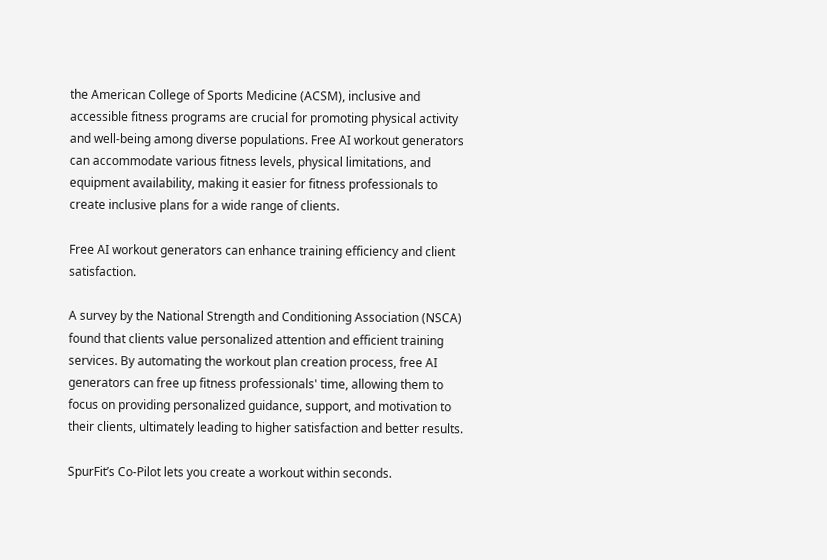the American College of Sports Medicine (ACSM), inclusive and accessible fitness programs are crucial for promoting physical activity and well-being among diverse populations. Free AI workout generators can accommodate various fitness levels, physical limitations, and equipment availability, making it easier for fitness professionals to create inclusive plans for a wide range of clients.

Free AI workout generators can enhance training efficiency and client satisfaction.

A survey by the National Strength and Conditioning Association (NSCA) found that clients value personalized attention and efficient training services. By automating the workout plan creation process, free AI generators can free up fitness professionals' time, allowing them to focus on providing personalized guidance, support, and motivation to their clients, ultimately leading to higher satisfaction and better results.

SpurFit’s Co-Pilot lets you create a workout within seconds.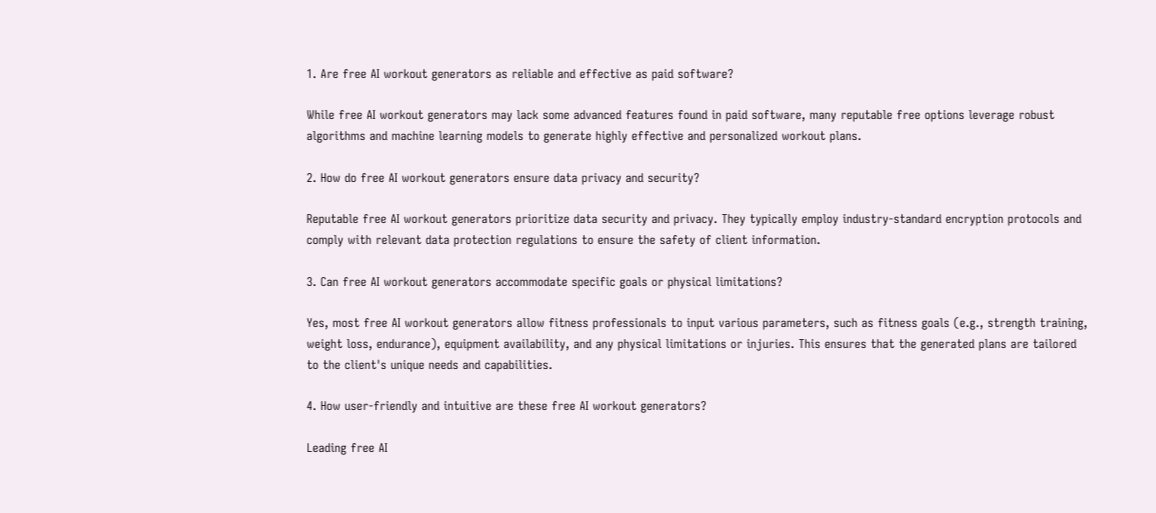1. Are free AI workout generators as reliable and effective as paid software?

While free AI workout generators may lack some advanced features found in paid software, many reputable free options leverage robust algorithms and machine learning models to generate highly effective and personalized workout plans.

2. How do free AI workout generators ensure data privacy and security?

Reputable free AI workout generators prioritize data security and privacy. They typically employ industry-standard encryption protocols and comply with relevant data protection regulations to ensure the safety of client information.

3. Can free AI workout generators accommodate specific goals or physical limitations?

Yes, most free AI workout generators allow fitness professionals to input various parameters, such as fitness goals (e.g., strength training, weight loss, endurance), equipment availability, and any physical limitations or injuries. This ensures that the generated plans are tailored to the client's unique needs and capabilities.

4. How user-friendly and intuitive are these free AI workout generators?

Leading free AI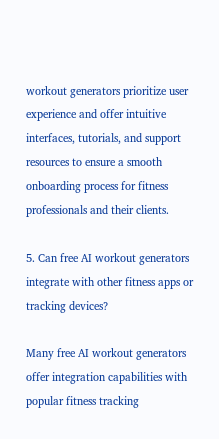workout generators prioritize user experience and offer intuitive interfaces, tutorials, and support resources to ensure a smooth onboarding process for fitness professionals and their clients.

5. Can free AI workout generators integrate with other fitness apps or tracking devices?

Many free AI workout generators offer integration capabilities with popular fitness tracking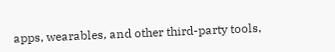apps, wearables, and other third-party tools,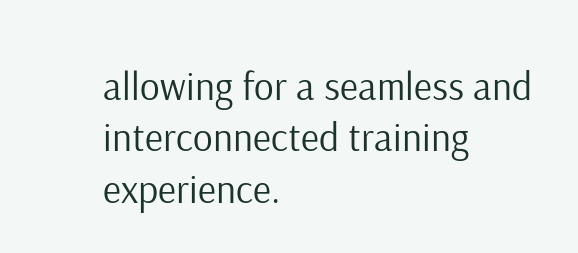allowing for a seamless and interconnected training experience.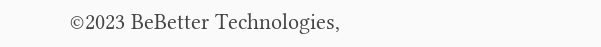©2023 BeBetter Technologies,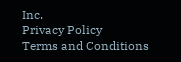Inc.
Privacy Policy
Terms and Conditions